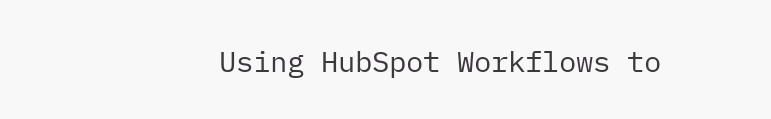Using HubSpot Workflows to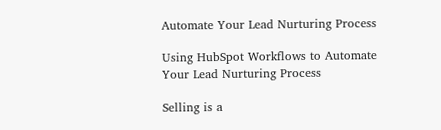Automate Your Lead Nurturing Process

Using HubSpot Workflows to Automate Your Lead Nurturing Process

Selling is a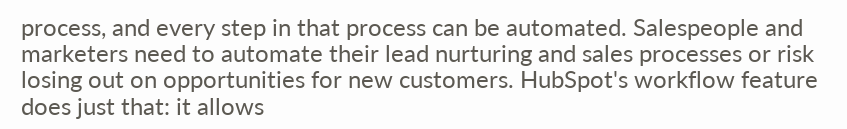process, and every step in that process can be automated. Salespeople and marketers need to automate their lead nurturing and sales processes or risk losing out on opportunities for new customers. HubSpot's workflow feature does just that: it allows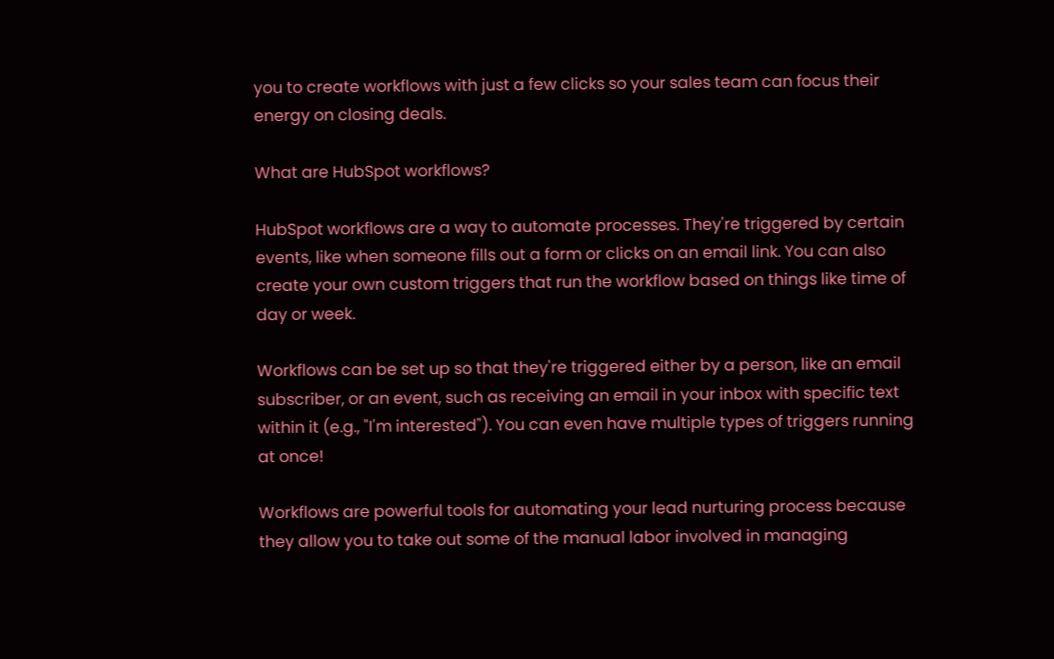you to create workflows with just a few clicks so your sales team can focus their energy on closing deals.

What are HubSpot workflows?

HubSpot workflows are a way to automate processes. They're triggered by certain events, like when someone fills out a form or clicks on an email link. You can also create your own custom triggers that run the workflow based on things like time of day or week.

Workflows can be set up so that they're triggered either by a person, like an email subscriber, or an event, such as receiving an email in your inbox with specific text within it (e.g., "I'm interested"). You can even have multiple types of triggers running at once!

Workflows are powerful tools for automating your lead nurturing process because they allow you to take out some of the manual labor involved in managing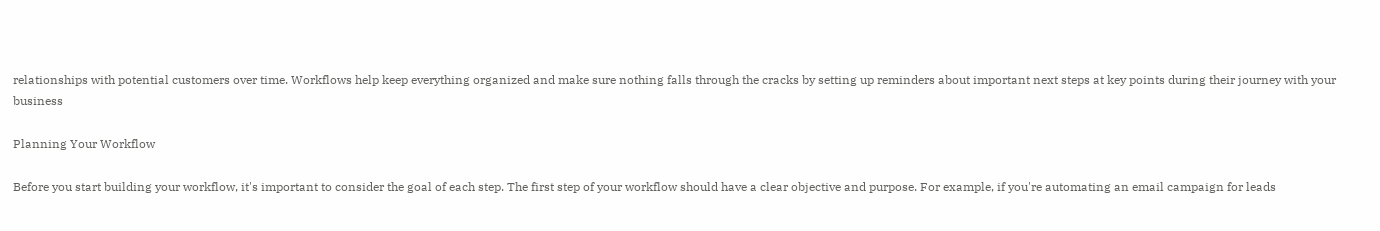relationships with potential customers over time. Workflows help keep everything organized and make sure nothing falls through the cracks by setting up reminders about important next steps at key points during their journey with your business

Planning Your Workflow

Before you start building your workflow, it's important to consider the goal of each step. The first step of your workflow should have a clear objective and purpose. For example, if you're automating an email campaign for leads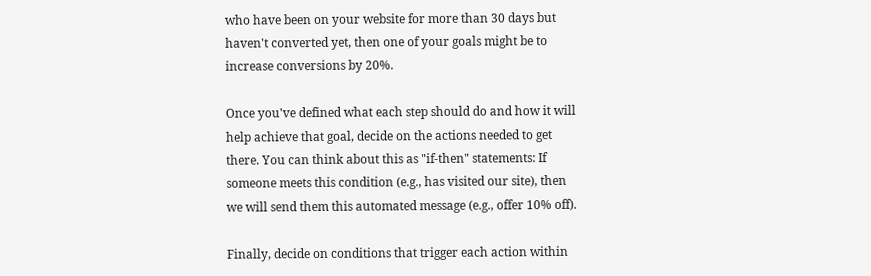who have been on your website for more than 30 days but haven't converted yet, then one of your goals might be to increase conversions by 20%.

Once you've defined what each step should do and how it will help achieve that goal, decide on the actions needed to get there. You can think about this as "if-then" statements: If someone meets this condition (e.g., has visited our site), then we will send them this automated message (e.g., offer 10% off).

Finally, decide on conditions that trigger each action within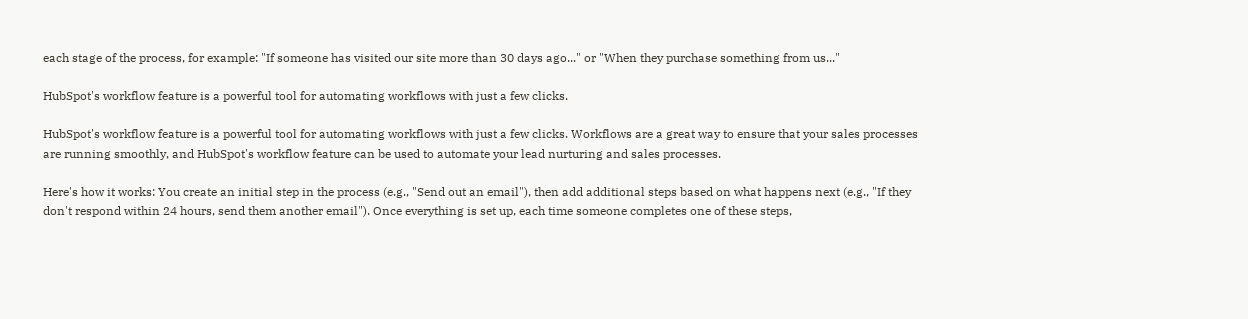each stage of the process, for example: "If someone has visited our site more than 30 days ago..." or "When they purchase something from us..."

HubSpot's workflow feature is a powerful tool for automating workflows with just a few clicks.

HubSpot's workflow feature is a powerful tool for automating workflows with just a few clicks. Workflows are a great way to ensure that your sales processes are running smoothly, and HubSpot's workflow feature can be used to automate your lead nurturing and sales processes.

Here's how it works: You create an initial step in the process (e.g., "Send out an email"), then add additional steps based on what happens next (e.g., "If they don't respond within 24 hours, send them another email"). Once everything is set up, each time someone completes one of these steps,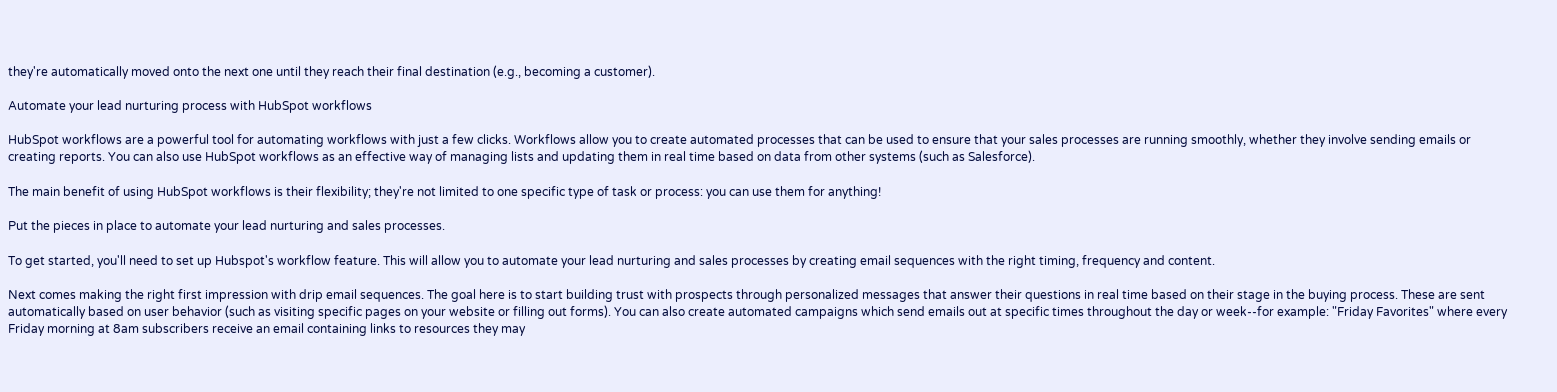they're automatically moved onto the next one until they reach their final destination (e.g., becoming a customer).

Automate your lead nurturing process with HubSpot workflows

HubSpot workflows are a powerful tool for automating workflows with just a few clicks. Workflows allow you to create automated processes that can be used to ensure that your sales processes are running smoothly, whether they involve sending emails or creating reports. You can also use HubSpot workflows as an effective way of managing lists and updating them in real time based on data from other systems (such as Salesforce).

The main benefit of using HubSpot workflows is their flexibility; they're not limited to one specific type of task or process: you can use them for anything!

Put the pieces in place to automate your lead nurturing and sales processes.

To get started, you'll need to set up Hubspot's workflow feature. This will allow you to automate your lead nurturing and sales processes by creating email sequences with the right timing, frequency and content.

Next comes making the right first impression with drip email sequences. The goal here is to start building trust with prospects through personalized messages that answer their questions in real time based on their stage in the buying process. These are sent automatically based on user behavior (such as visiting specific pages on your website or filling out forms). You can also create automated campaigns which send emails out at specific times throughout the day or week--for example: "Friday Favorites" where every Friday morning at 8am subscribers receive an email containing links to resources they may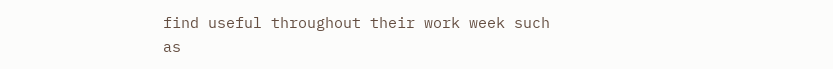find useful throughout their work week such as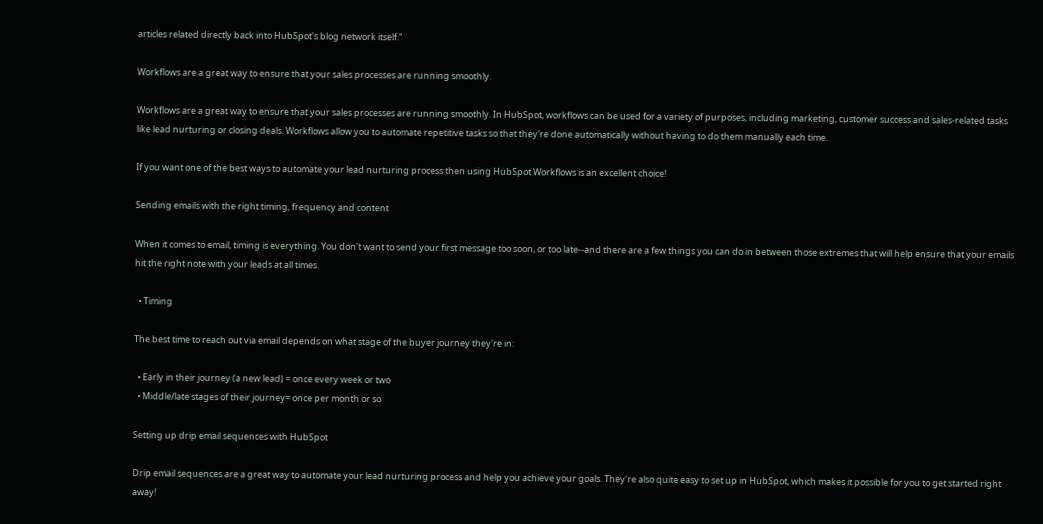articles related directly back into HubSpot's blog network itself."

Workflows are a great way to ensure that your sales processes are running smoothly.

Workflows are a great way to ensure that your sales processes are running smoothly. In HubSpot, workflows can be used for a variety of purposes, including marketing, customer success and sales-related tasks like lead nurturing or closing deals. Workflows allow you to automate repetitive tasks so that they're done automatically without having to do them manually each time.

If you want one of the best ways to automate your lead nurturing process then using HubSpot Workflows is an excellent choice!

Sending emails with the right timing, frequency and content

When it comes to email, timing is everything. You don't want to send your first message too soon, or too late--and there are a few things you can do in between those extremes that will help ensure that your emails hit the right note with your leads at all times.

  • Timing

The best time to reach out via email depends on what stage of the buyer journey they're in:

  • Early in their journey (a new lead) = once every week or two
  • Middle/late stages of their journey= once per month or so

Setting up drip email sequences with HubSpot

Drip email sequences are a great way to automate your lead nurturing process and help you achieve your goals. They're also quite easy to set up in HubSpot, which makes it possible for you to get started right away!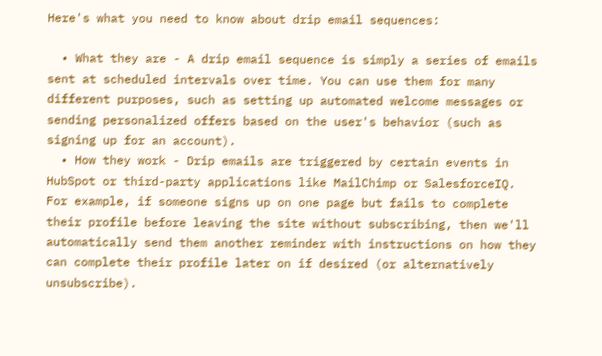Here's what you need to know about drip email sequences:

  • What they are - A drip email sequence is simply a series of emails sent at scheduled intervals over time. You can use them for many different purposes, such as setting up automated welcome messages or sending personalized offers based on the user's behavior (such as signing up for an account).
  • How they work - Drip emails are triggered by certain events in HubSpot or third-party applications like MailChimp or SalesforceIQ. For example, if someone signs up on one page but fails to complete their profile before leaving the site without subscribing, then we'll automatically send them another reminder with instructions on how they can complete their profile later on if desired (or alternatively unsubscribe).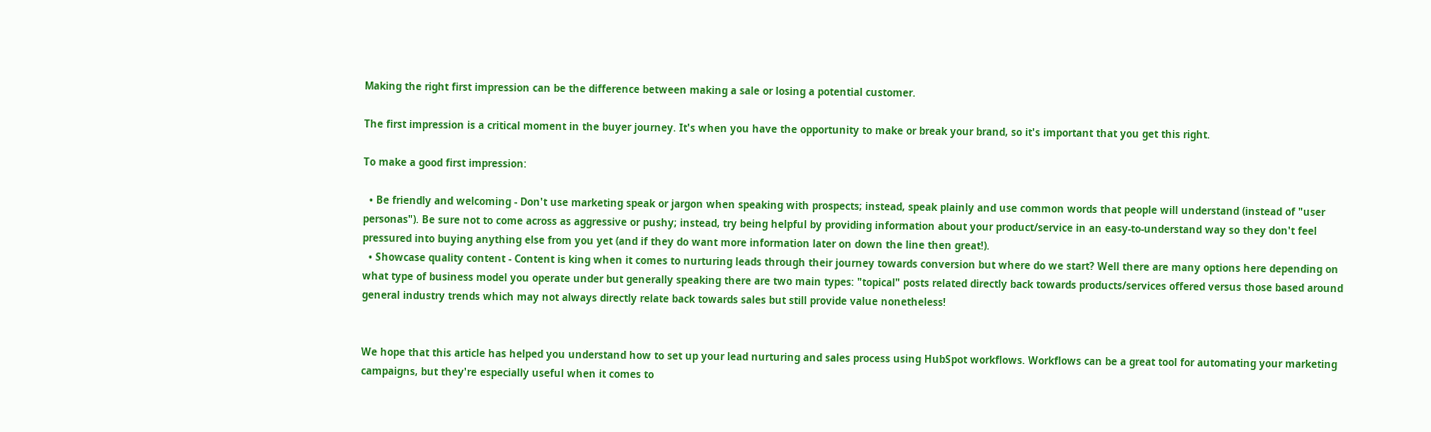Making the right first impression can be the difference between making a sale or losing a potential customer.

The first impression is a critical moment in the buyer journey. It's when you have the opportunity to make or break your brand, so it's important that you get this right.

To make a good first impression:

  • Be friendly and welcoming - Don't use marketing speak or jargon when speaking with prospects; instead, speak plainly and use common words that people will understand (instead of "user personas"). Be sure not to come across as aggressive or pushy; instead, try being helpful by providing information about your product/service in an easy-to-understand way so they don't feel pressured into buying anything else from you yet (and if they do want more information later on down the line then great!).
  • Showcase quality content - Content is king when it comes to nurturing leads through their journey towards conversion but where do we start? Well there are many options here depending on what type of business model you operate under but generally speaking there are two main types: "topical" posts related directly back towards products/services offered versus those based around general industry trends which may not always directly relate back towards sales but still provide value nonetheless!


We hope that this article has helped you understand how to set up your lead nurturing and sales process using HubSpot workflows. Workflows can be a great tool for automating your marketing campaigns, but they're especially useful when it comes to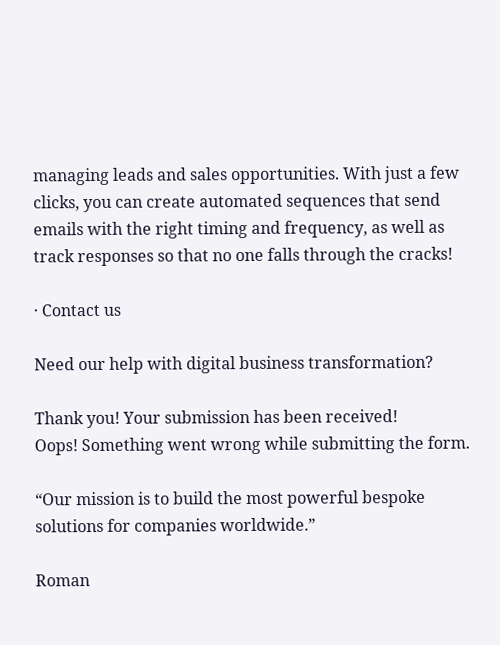managing leads and sales opportunities. With just a few clicks, you can create automated sequences that send emails with the right timing and frequency, as well as track responses so that no one falls through the cracks!

· Contact us

Need our help with digital business transformation?

Thank you! Your submission has been received!
Oops! Something went wrong while submitting the form.

“Our mission is to build the most powerful bespoke solutions for companies worldwide.”

Roman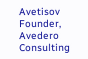Avetisov
Founder, Avedero Consulting